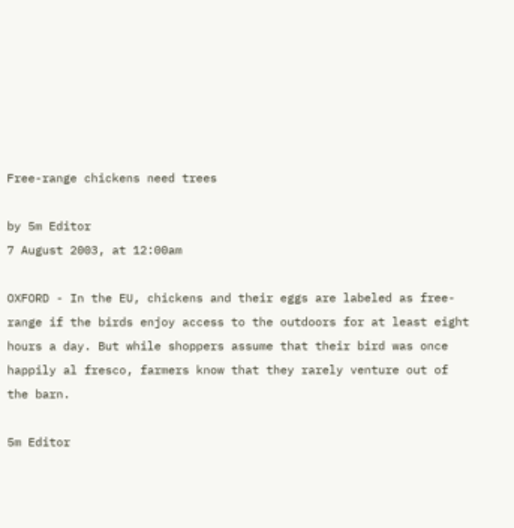Free-range chickens need trees

by 5m Editor
7 August 2003, at 12:00am

OXFORD - In the EU, chickens and their eggs are labeled as free-range if the birds enjoy access to the outdoors for at least eight hours a day. But while shoppers assume that their bird was once happily al fresco, farmers know that they rarely venture out of the barn.

5m Editor